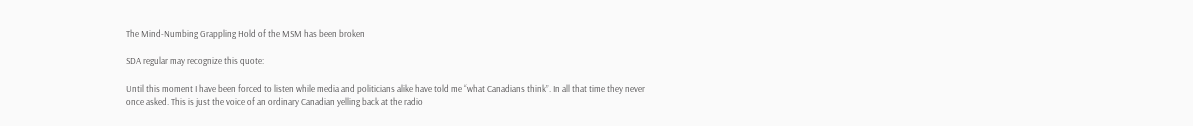The Mind-Numbing Grappling Hold of the MSM has been broken

SDA regular may recognize this quote:

Until this moment I have been forced to listen while media and politicians alike have told me “what Canadians think”. In all that time they never once asked. This is just the voice of an ordinary Canadian yelling back at the radio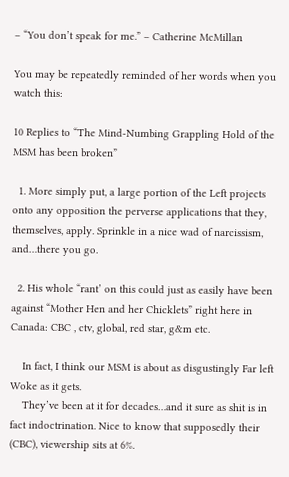– “You don’t speak for me.” – Catherine McMillan

You may be repeatedly reminded of her words when you watch this:

10 Replies to “The Mind-Numbing Grappling Hold of the MSM has been broken”

  1. More simply put, a large portion of the Left projects onto any opposition the perverse applications that they, themselves, apply. Sprinkle in a nice wad of narcissism, and…there you go.

  2. His whole “rant’ on this could just as easily have been against “Mother Hen and her Chicklets” right here in Canada: CBC , ctv, global, red star, g&m etc.

    In fact, I think our MSM is about as disgustingly Far left Woke as it gets.
    They’ve been at it for decades…and it sure as shit is in fact indoctrination. Nice to know that supposedly their (CBC), viewership sits at 6%.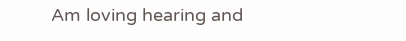Am loving hearing and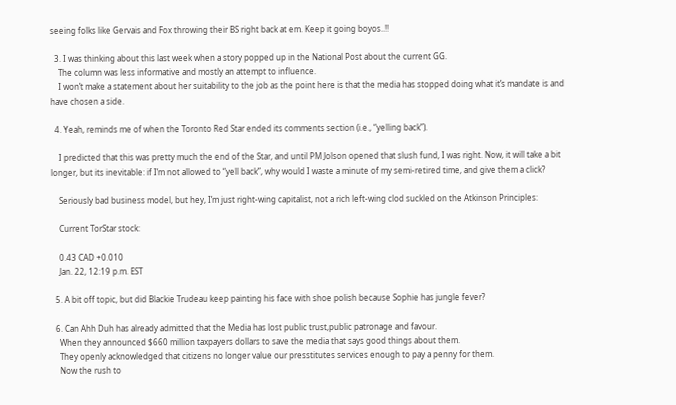seeing folks like Gervais and Fox throwing their BS right back at em. Keep it going boyos..!!

  3. I was thinking about this last week when a story popped up in the National Post about the current GG.
    The column was less informative and mostly an attempt to influence.
    I won’t make a statement about her suitability to the job as the point here is that the media has stopped doing what it’s mandate is and have chosen a side.

  4. Yeah, reminds me of when the Toronto Red Star ended its comments section (i.e., “yelling back”).

    I predicted that this was pretty much the end of the Star, and until PM Jolson opened that slush fund, I was right. Now, it will take a bit longer, but its inevitable: if I’m not allowed to “yell back”, why would I waste a minute of my semi-retired time, and give them a click?

    Seriously bad business model, but hey, I’m just right-wing capitalist, not a rich left-wing clod suckled on the Atkinson Principles:

    Current TorStar stock:

    0.43 CAD +0.010
    Jan. 22, 12:19 p.m. EST

  5. A bit off topic, but did Blackie Trudeau keep painting his face with shoe polish because Sophie has jungle fever?

  6. Can Ahh Duh has already admitted that the Media has lost public trust,public patronage and favour.
    When they announced $660 million taxpayers dollars to save the media that says good things about them.
    They openly acknowledged that citizens no longer value our presstitutes services enough to pay a penny for them.
    Now the rush to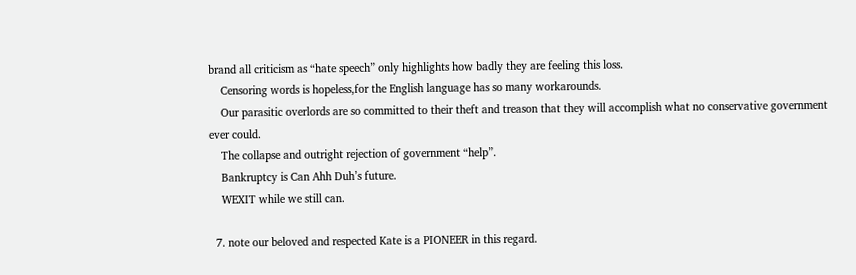brand all criticism as “hate speech” only highlights how badly they are feeling this loss.
    Censoring words is hopeless,for the English language has so many workarounds.
    Our parasitic overlords are so committed to their theft and treason that they will accomplish what no conservative government ever could.
    The collapse and outright rejection of government “help”.
    Bankruptcy is Can Ahh Duh’s future.
    WEXIT while we still can.

  7. note our beloved and respected Kate is a PIONEER in this regard.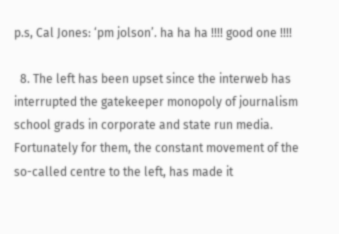p.s, Cal Jones: ‘pm jolson’. ha ha ha !!!! good one !!!!

  8. The left has been upset since the interweb has interrupted the gatekeeper monopoly of journalism school grads in corporate and state run media. Fortunately for them, the constant movement of the so-called centre to the left, has made it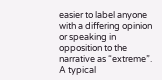easier to label anyone with a differing opinion or speaking in opposition to the narrative as “extreme”. A typical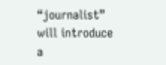“journalist” will introduce a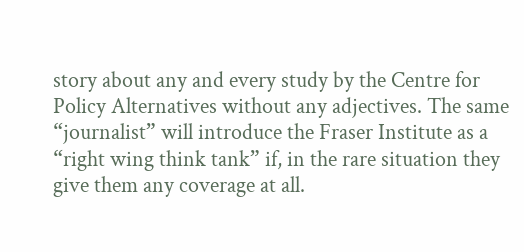story about any and every study by the Centre for Policy Alternatives without any adjectives. The same “journalist” will introduce the Fraser Institute as a “right wing think tank” if, in the rare situation they give them any coverage at all.